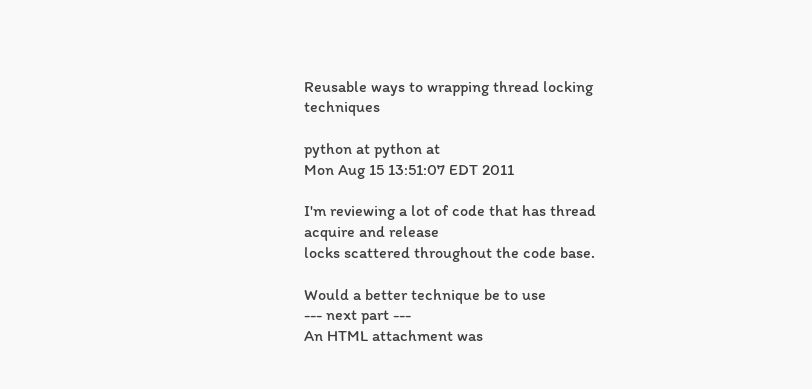Reusable ways to wrapping thread locking techniques

python at python at
Mon Aug 15 13:51:07 EDT 2011

I'm reviewing a lot of code that has thread acquire and release
locks scattered throughout the code base.

Would a better technique be to use
--- next part ---
An HTML attachment was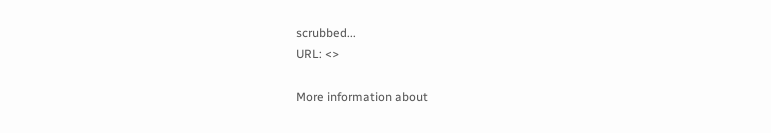scrubbed...
URL: <>

More information about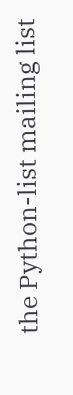the Python-list mailing list